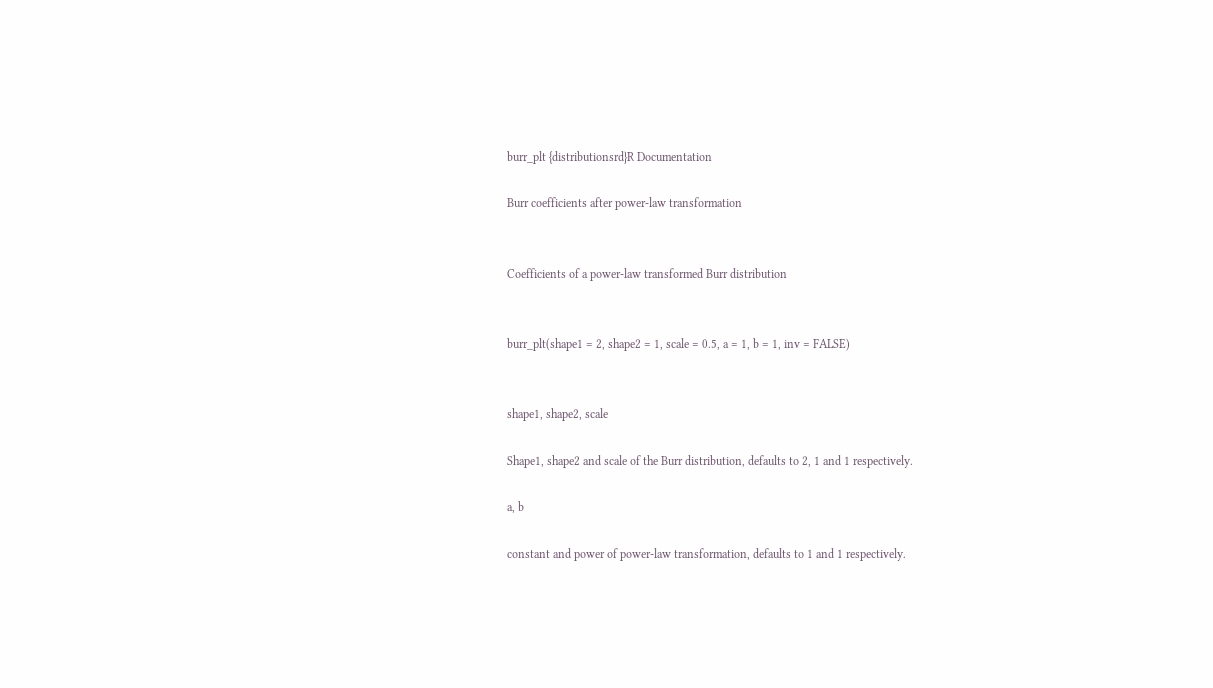burr_plt {distributionsrd}R Documentation

Burr coefficients after power-law transformation


Coefficients of a power-law transformed Burr distribution


burr_plt(shape1 = 2, shape2 = 1, scale = 0.5, a = 1, b = 1, inv = FALSE)


shape1, shape2, scale

Shape1, shape2 and scale of the Burr distribution, defaults to 2, 1 and 1 respectively.

a, b

constant and power of power-law transformation, defaults to 1 and 1 respectively.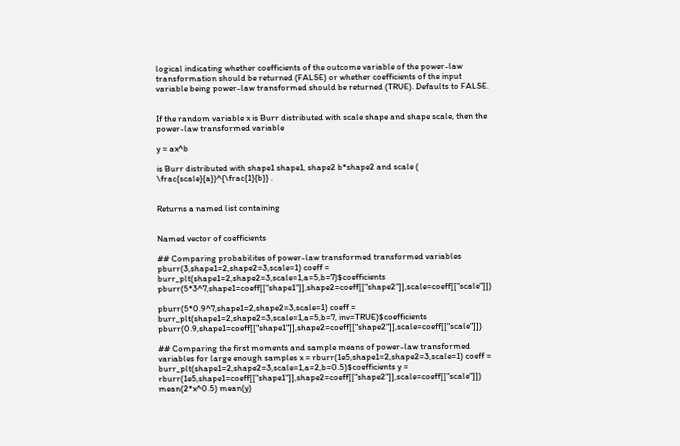logical indicating whether coefficients of the outcome variable of the power-law transformation should be returned (FALSE) or whether coefficients of the input variable being power-law transformed should be returned (TRUE). Defaults to FALSE.


If the random variable x is Burr distributed with scale shape and shape scale, then the power-law transformed variable

y = ax^b

is Burr distributed with shape1 shape1, shape2 b*shape2 and scale ( \frac{scale}{a})^{\frac{1}{b}} .


Returns a named list containing


Named vector of coefficients

## Comparing probabilites of power-law transformed transformed variables pburr(3,shape1=2,shape2=3,scale=1) coeff = burr_plt(shape1=2,shape2=3,scale=1,a=5,b=7)$coefficients pburr(5*3^7,shape1=coeff[["shape1"]],shape2=coeff[["shape2"]],scale=coeff[["scale"]])

pburr(5*0.9^7,shape1=2,shape2=3,scale=1) coeff = burr_plt(shape1=2,shape2=3,scale=1,a=5,b=7, inv=TRUE)$coefficients pburr(0.9,shape1=coeff[["shape1"]],shape2=coeff[["shape2"]],scale=coeff[["scale"]])

## Comparing the first moments and sample means of power-law transformed variables for large enough samples x = rburr(1e5,shape1=2,shape2=3,scale=1) coeff = burr_plt(shape1=2,shape2=3,scale=1,a=2,b=0.5)$coefficients y = rburr(1e5,shape1=coeff[["shape1"]],shape2=coeff[["shape2"]],scale=coeff[["scale"]]) mean(2*x^0.5) mean(y)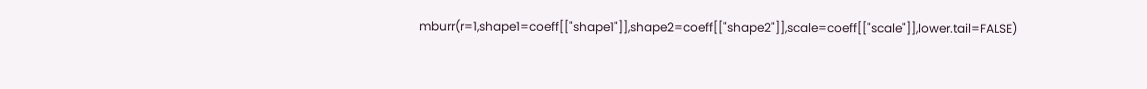mburr(r=1,shape1=coeff[["shape1"]],shape2=coeff[["shape2"]],scale=coeff[["scale"]],lower.tail=FALSE)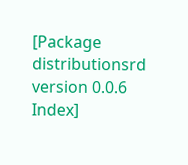[Package distributionsrd version 0.0.6 Index]